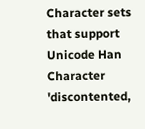Character sets that support Unicode Han Character 'discontented,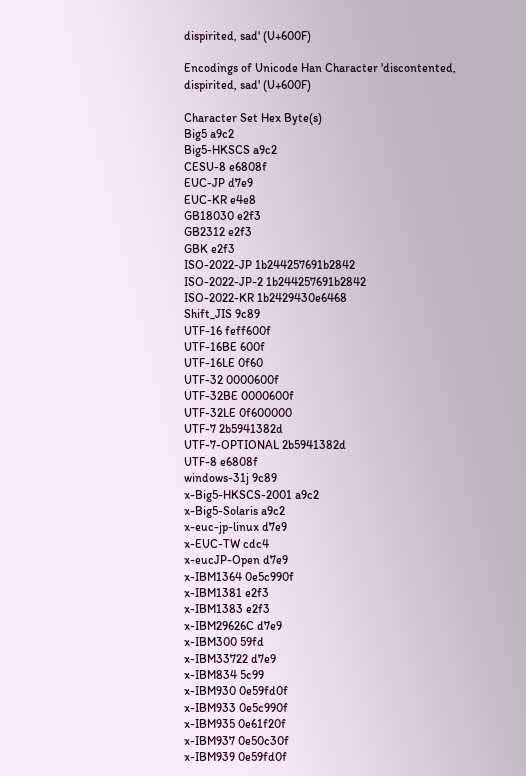dispirited, sad' (U+600F)

Encodings of Unicode Han Character 'discontented, dispirited, sad' (U+600F)

Character Set Hex Byte(s)
Big5 a9c2
Big5-HKSCS a9c2
CESU-8 e6808f
EUC-JP d7e9
EUC-KR e4e8
GB18030 e2f3
GB2312 e2f3
GBK e2f3
ISO-2022-JP 1b244257691b2842
ISO-2022-JP-2 1b244257691b2842
ISO-2022-KR 1b2429430e6468
Shift_JIS 9c89
UTF-16 feff600f
UTF-16BE 600f
UTF-16LE 0f60
UTF-32 0000600f
UTF-32BE 0000600f
UTF-32LE 0f600000
UTF-7 2b5941382d
UTF-7-OPTIONAL 2b5941382d
UTF-8 e6808f
windows-31j 9c89
x-Big5-HKSCS-2001 a9c2
x-Big5-Solaris a9c2
x-euc-jp-linux d7e9
x-EUC-TW cdc4
x-eucJP-Open d7e9
x-IBM1364 0e5c990f
x-IBM1381 e2f3
x-IBM1383 e2f3
x-IBM29626C d7e9
x-IBM300 59fd
x-IBM33722 d7e9
x-IBM834 5c99
x-IBM930 0e59fd0f
x-IBM933 0e5c990f
x-IBM935 0e61f20f
x-IBM937 0e50c30f
x-IBM939 0e59fd0f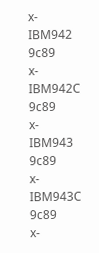x-IBM942 9c89
x-IBM942C 9c89
x-IBM943 9c89
x-IBM943C 9c89
x-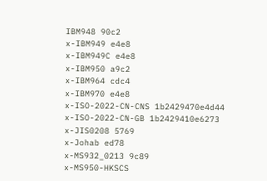IBM948 90c2
x-IBM949 e4e8
x-IBM949C e4e8
x-IBM950 a9c2
x-IBM964 cdc4
x-IBM970 e4e8
x-ISO-2022-CN-CNS 1b2429470e4d44
x-ISO-2022-CN-GB 1b2429410e6273
x-JIS0208 5769
x-Johab ed78
x-MS932_0213 9c89
x-MS950-HKSCS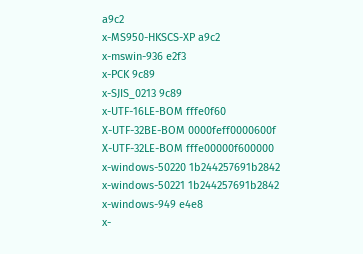a9c2
x-MS950-HKSCS-XP a9c2
x-mswin-936 e2f3
x-PCK 9c89
x-SJIS_0213 9c89
x-UTF-16LE-BOM fffe0f60
X-UTF-32BE-BOM 0000feff0000600f
X-UTF-32LE-BOM fffe00000f600000
x-windows-50220 1b244257691b2842
x-windows-50221 1b244257691b2842
x-windows-949 e4e8
x-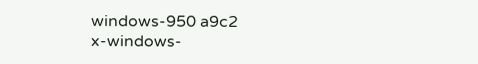windows-950 a9c2
x-windows-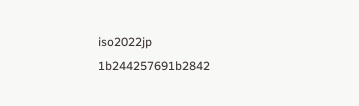iso2022jp 1b244257691b2842